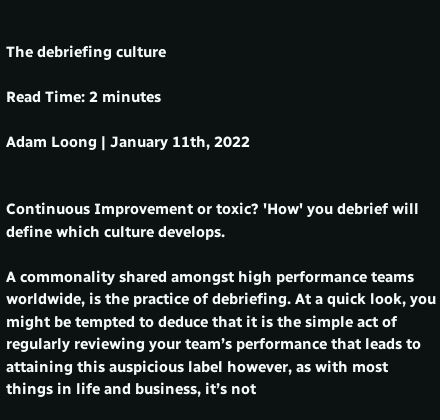The debriefing culture

Read Time: 2 minutes

Adam Loong | January 11th, 2022


Continuous Improvement or toxic? 'How' you debrief will define which culture develops.

A commonality shared amongst high performance teams worldwide, is the practice of debriefing. At a quick look, you might be tempted to deduce that it is the simple act of regularly reviewing your team’s performance that leads to attaining this auspicious label however, as with most things in life and business, it’s not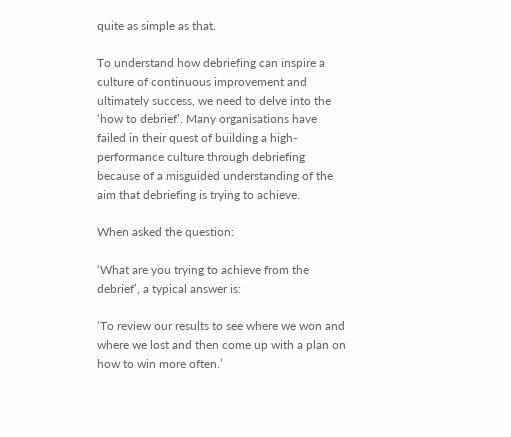quite as simple as that.

To understand how debriefing can inspire a culture of continuous improvement and ultimately success, we need to delve into the ‘how to debrief’. Many organisations have failed in their quest of building a high-performance culture through debriefing because of a misguided understanding of the aim that debriefing is trying to achieve.

When asked the question:

‘What are you trying to achieve from the debrief’, a typical answer is:

‘To review our results to see where we won and where we lost and then come up with a plan on how to win more often.’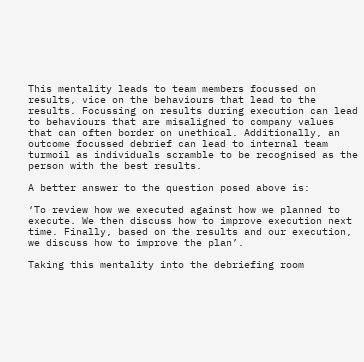This mentality leads to team members focussed on results, vice on the behaviours that lead to the results. Focussing on results during execution can lead to behaviours that are misaligned to company values that can often border on unethical. Additionally, an outcome focussed debrief can lead to internal team turmoil as individuals scramble to be recognised as the person with the best results.

A better answer to the question posed above is:

‘To review how we executed against how we planned to execute. We then discuss how to improve execution next time. Finally, based on the results and our execution, we discuss how to improve the plan’.

Taking this mentality into the debriefing room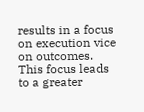results in a focus on execution vice on outcomes. This focus leads to a greater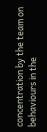concentration by the team on behaviours in the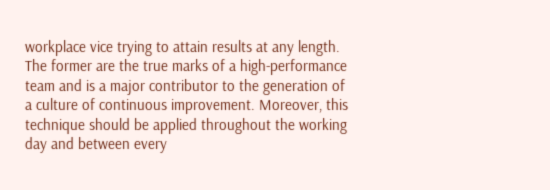workplace vice trying to attain results at any length. The former are the true marks of a high-performance team and is a major contributor to the generation of a culture of continuous improvement. Moreover, this technique should be applied throughout the working day and between every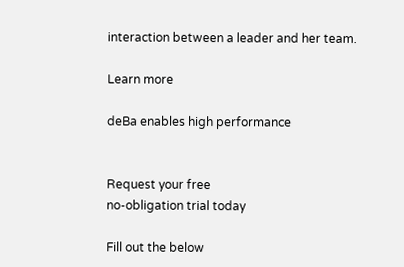interaction between a leader and her team.

Learn more

deBa enables high performance


Request your free
no-obligation trial today

Fill out the below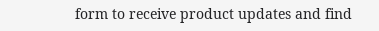form to receive product updates and find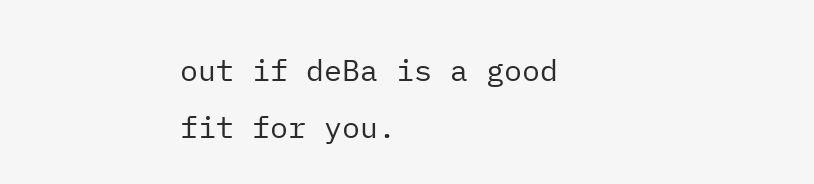out if deBa is a good fit for you.